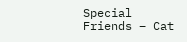Special Friends – Cat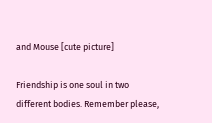and Mouse [cute picture]

Friendship is one soul in two different bodies. Remember please,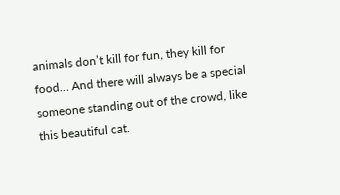animals don’t kill for fun, they kill for food… And there will always be a special someone standing out of the crowd, like this beautiful cat.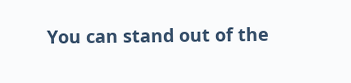You can stand out of the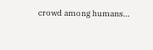crowd among humans…